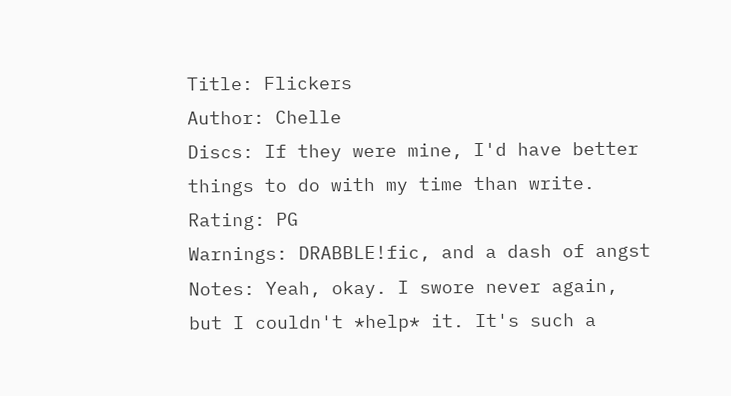Title: Flickers
Author: Chelle
Discs: If they were mine, I'd have better things to do with my time than write.
Rating: PG
Warnings: DRABBLE!fic, and a dash of angst
Notes: Yeah, okay. I swore never again, but I couldn't *help* it. It's such a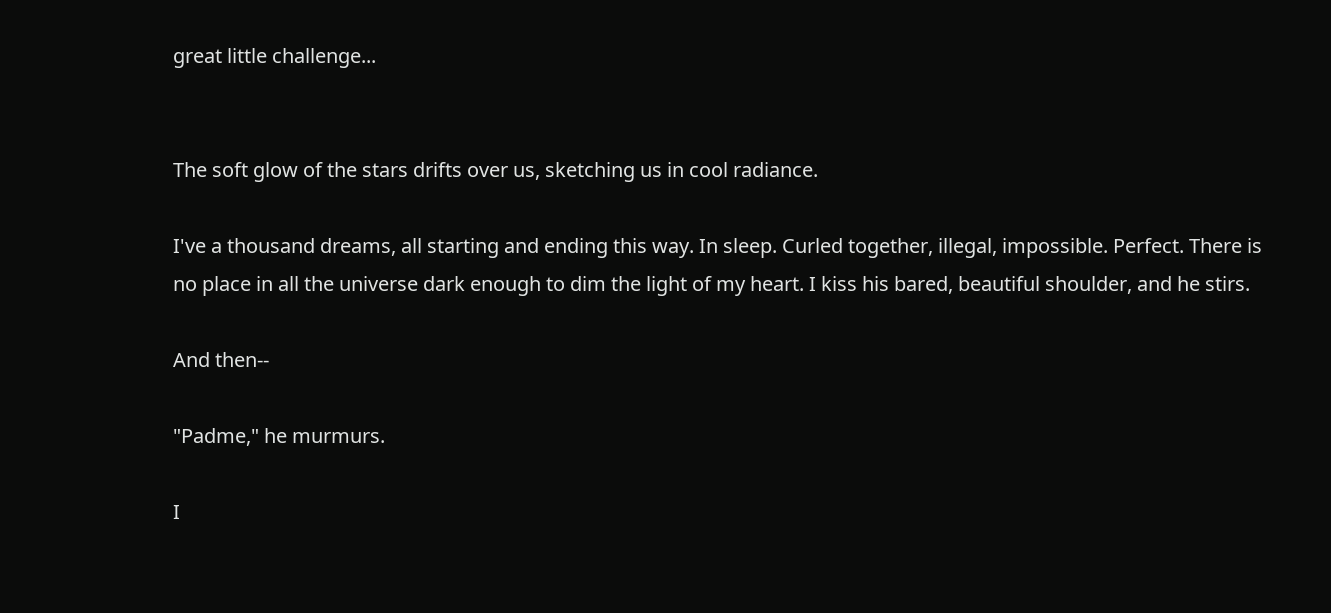great little challenge...


The soft glow of the stars drifts over us, sketching us in cool radiance.

I've a thousand dreams, all starting and ending this way. In sleep. Curled together, illegal, impossible. Perfect. There is no place in all the universe dark enough to dim the light of my heart. I kiss his bared, beautiful shoulder, and he stirs.

And then--

"Padme," he murmurs.

I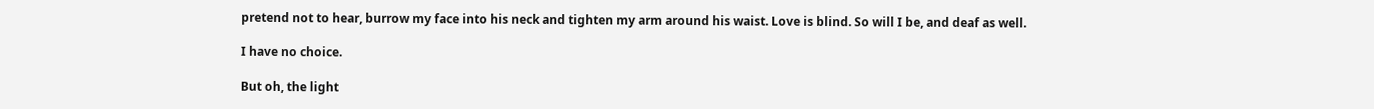pretend not to hear, burrow my face into his neck and tighten my arm around his waist. Love is blind. So will I be, and deaf as well.

I have no choice.

But oh, the light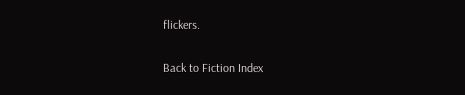flickers.


Back to Fiction Index